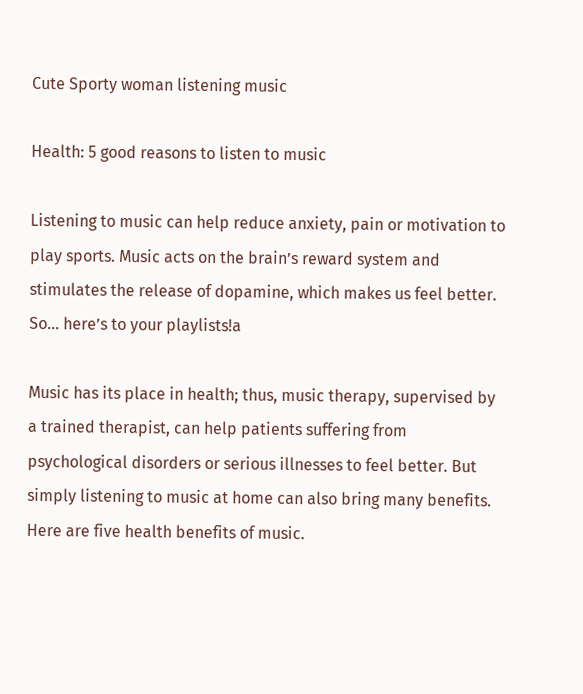Cute Sporty woman listening music

Health: 5 good reasons to listen to music

Listening to music can help reduce anxiety, pain or motivation to play sports. Music acts on the brain’s reward system and stimulates the release of dopamine, which makes us feel better. So… here’s to your playlists!a

Music has its place in health; thus, music therapy, supervised by a trained therapist, can help patients suffering from psychological disorders or serious illnesses to feel better. But simply listening to music at home can also bring many benefits. Here are five health benefits of music.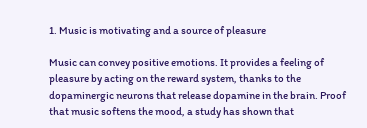1. Music is motivating and a source of pleasure

Music can convey positive emotions. It provides a feeling of pleasure by acting on the reward system, thanks to the dopaminergic neurons that release dopamine in the brain. Proof that music softens the mood, a study has shown that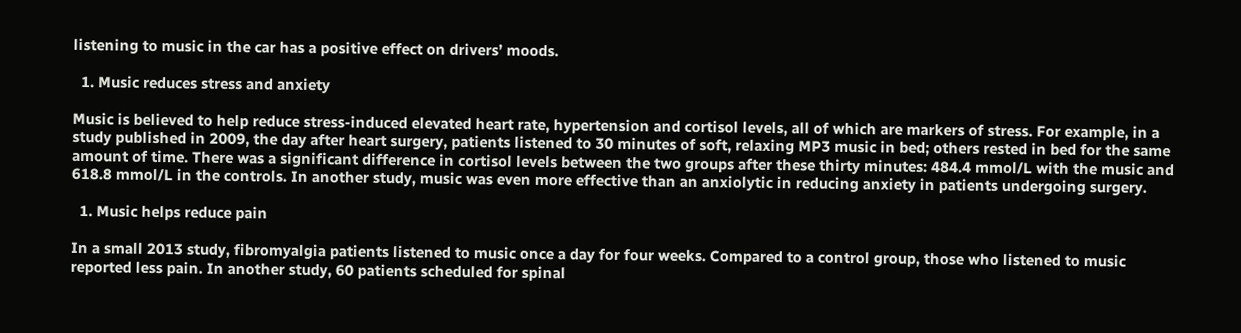listening to music in the car has a positive effect on drivers’ moods.

  1. Music reduces stress and anxiety

Music is believed to help reduce stress-induced elevated heart rate, hypertension and cortisol levels, all of which are markers of stress. For example, in a study published in 2009, the day after heart surgery, patients listened to 30 minutes of soft, relaxing MP3 music in bed; others rested in bed for the same amount of time. There was a significant difference in cortisol levels between the two groups after these thirty minutes: 484.4 mmol/L with the music and 618.8 mmol/L in the controls. In another study, music was even more effective than an anxiolytic in reducing anxiety in patients undergoing surgery.

  1. Music helps reduce pain

In a small 2013 study, fibromyalgia patients listened to music once a day for four weeks. Compared to a control group, those who listened to music reported less pain. In another study, 60 patients scheduled for spinal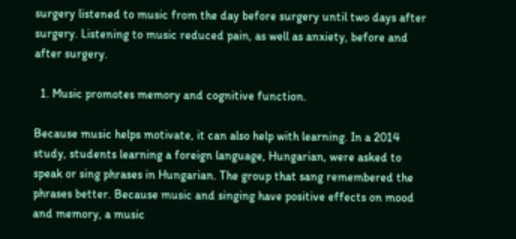surgery listened to music from the day before surgery until two days after surgery. Listening to music reduced pain, as well as anxiety, before and after surgery.

  1. Music promotes memory and cognitive function.

Because music helps motivate, it can also help with learning. In a 2014 study, students learning a foreign language, Hungarian, were asked to speak or sing phrases in Hungarian. The group that sang remembered the phrases better. Because music and singing have positive effects on mood and memory, a music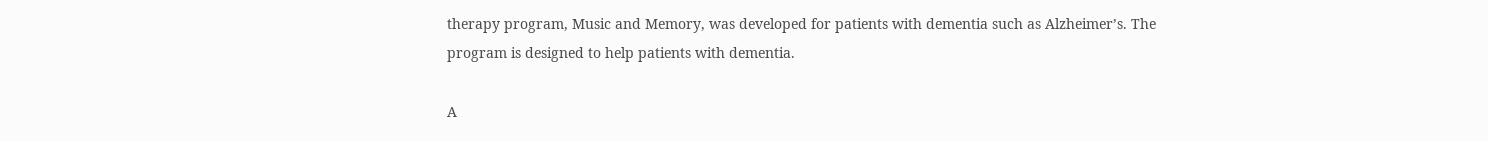therapy program, Music and Memory, was developed for patients with dementia such as Alzheimer’s. The program is designed to help patients with dementia.

A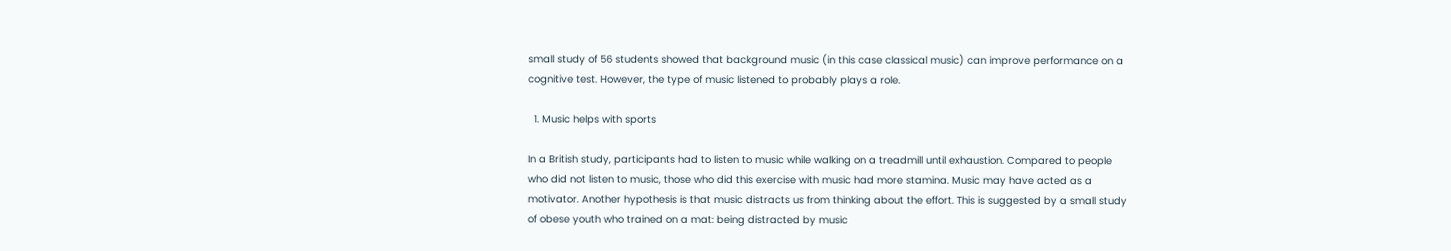small study of 56 students showed that background music (in this case classical music) can improve performance on a cognitive test. However, the type of music listened to probably plays a role.

  1. Music helps with sports

In a British study, participants had to listen to music while walking on a treadmill until exhaustion. Compared to people who did not listen to music, those who did this exercise with music had more stamina. Music may have acted as a motivator. Another hypothesis is that music distracts us from thinking about the effort. This is suggested by a small study of obese youth who trained on a mat: being distracted by music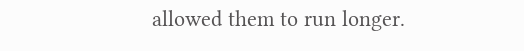allowed them to run longer.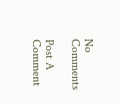No Comments

Post A Comment